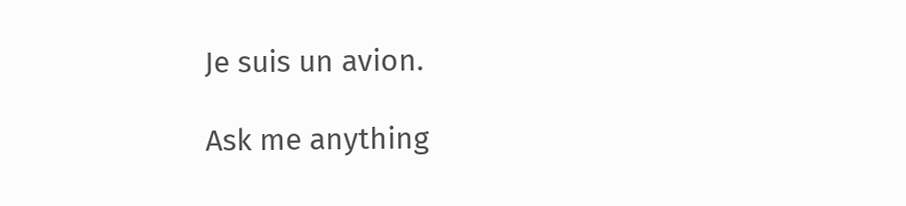Je suis un avion.

Ask me anything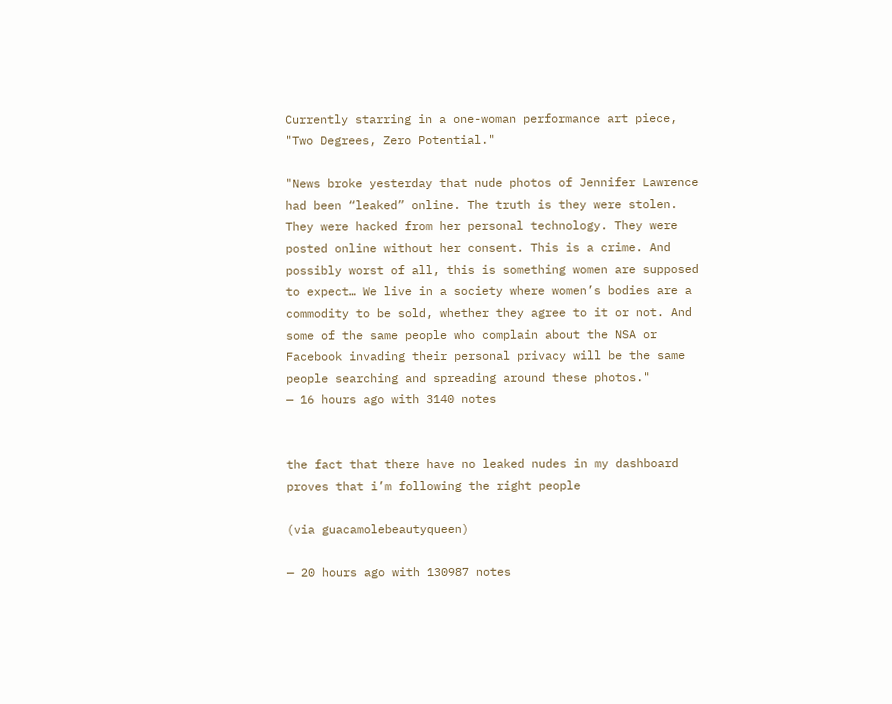Currently starring in a one-woman performance art piece, "Two Degrees, Zero Potential."

"News broke yesterday that nude photos of Jennifer Lawrence had been “leaked” online. The truth is they were stolen. They were hacked from her personal technology. They were posted online without her consent. This is a crime. And possibly worst of all, this is something women are supposed to expect… We live in a society where women’s bodies are a commodity to be sold, whether they agree to it or not. And some of the same people who complain about the NSA or Facebook invading their personal privacy will be the same people searching and spreading around these photos."
— 16 hours ago with 3140 notes


the fact that there have no leaked nudes in my dashboard proves that i’m following the right people

(via guacamolebeautyqueen)

— 20 hours ago with 130987 notes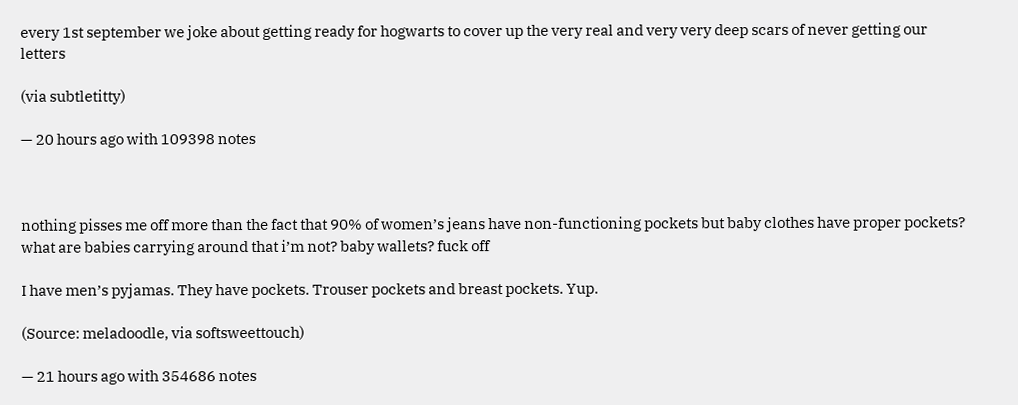every 1st september we joke about getting ready for hogwarts to cover up the very real and very very deep scars of never getting our letters

(via subtletitty)

— 20 hours ago with 109398 notes



nothing pisses me off more than the fact that 90% of women’s jeans have non-functioning pockets but baby clothes have proper pockets? what are babies carrying around that i’m not? baby wallets? fuck off

I have men’s pyjamas. They have pockets. Trouser pockets and breast pockets. Yup.

(Source: meladoodle, via softsweettouch)

— 21 hours ago with 354686 notes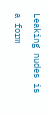Leaking nudes is a form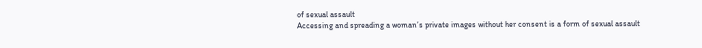of sexual assault
Accessing and spreading a woman’s private images without her consent is a form of sexual assault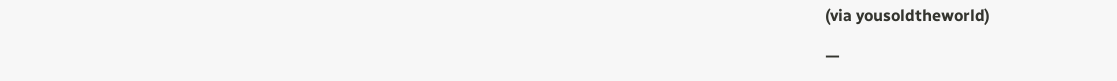(via yousoldtheworld)

—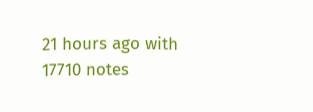21 hours ago with 17710 notes